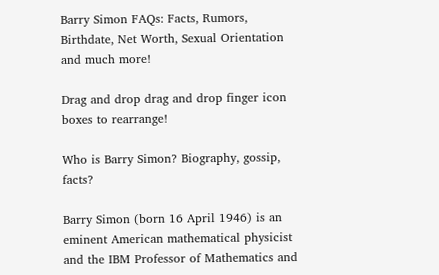Barry Simon FAQs: Facts, Rumors, Birthdate, Net Worth, Sexual Orientation and much more!

Drag and drop drag and drop finger icon boxes to rearrange!

Who is Barry Simon? Biography, gossip, facts?

Barry Simon (born 16 April 1946) is an eminent American mathematical physicist and the IBM Professor of Mathematics and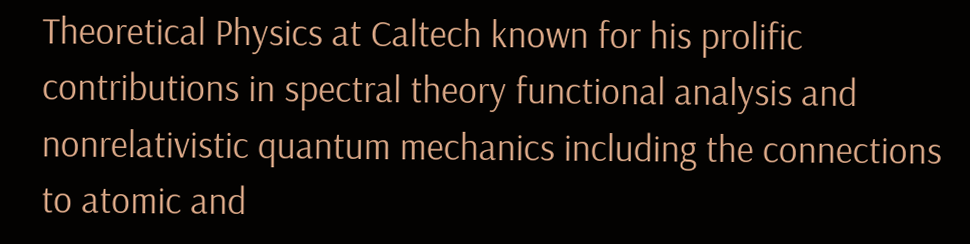Theoretical Physics at Caltech known for his prolific contributions in spectral theory functional analysis and nonrelativistic quantum mechanics including the connections to atomic and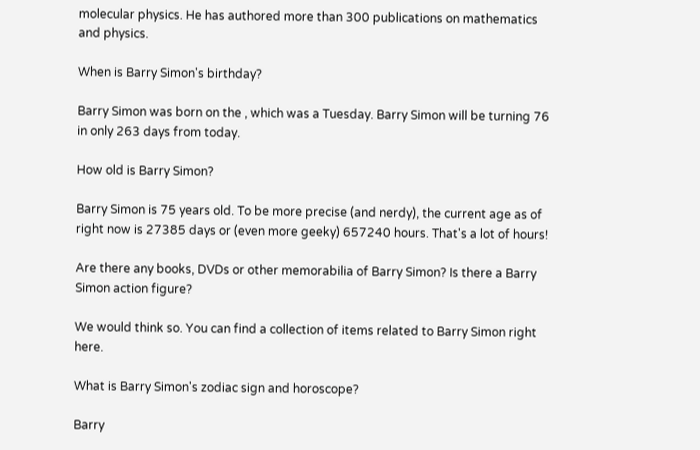molecular physics. He has authored more than 300 publications on mathematics and physics.

When is Barry Simon's birthday?

Barry Simon was born on the , which was a Tuesday. Barry Simon will be turning 76 in only 263 days from today.

How old is Barry Simon?

Barry Simon is 75 years old. To be more precise (and nerdy), the current age as of right now is 27385 days or (even more geeky) 657240 hours. That's a lot of hours!

Are there any books, DVDs or other memorabilia of Barry Simon? Is there a Barry Simon action figure?

We would think so. You can find a collection of items related to Barry Simon right here.

What is Barry Simon's zodiac sign and horoscope?

Barry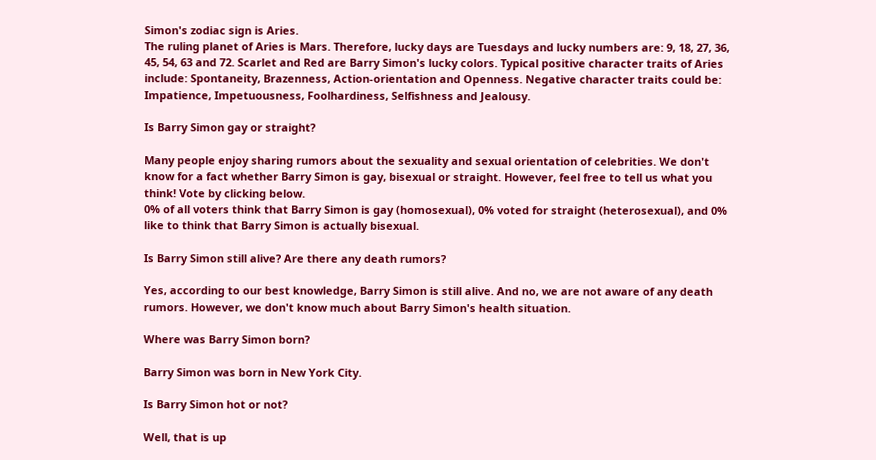Simon's zodiac sign is Aries.
The ruling planet of Aries is Mars. Therefore, lucky days are Tuesdays and lucky numbers are: 9, 18, 27, 36, 45, 54, 63 and 72. Scarlet and Red are Barry Simon's lucky colors. Typical positive character traits of Aries include: Spontaneity, Brazenness, Action-orientation and Openness. Negative character traits could be: Impatience, Impetuousness, Foolhardiness, Selfishness and Jealousy.

Is Barry Simon gay or straight?

Many people enjoy sharing rumors about the sexuality and sexual orientation of celebrities. We don't know for a fact whether Barry Simon is gay, bisexual or straight. However, feel free to tell us what you think! Vote by clicking below.
0% of all voters think that Barry Simon is gay (homosexual), 0% voted for straight (heterosexual), and 0% like to think that Barry Simon is actually bisexual.

Is Barry Simon still alive? Are there any death rumors?

Yes, according to our best knowledge, Barry Simon is still alive. And no, we are not aware of any death rumors. However, we don't know much about Barry Simon's health situation.

Where was Barry Simon born?

Barry Simon was born in New York City.

Is Barry Simon hot or not?

Well, that is up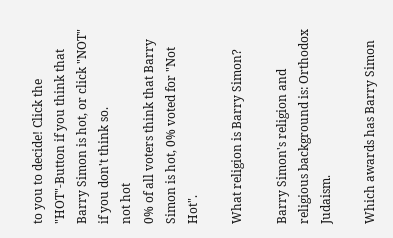to you to decide! Click the "HOT"-Button if you think that Barry Simon is hot, or click "NOT" if you don't think so.
not hot
0% of all voters think that Barry Simon is hot, 0% voted for "Not Hot".

What religion is Barry Simon?

Barry Simon's religion and religious background is: Orthodox Judaism.

Which awards has Barry Simon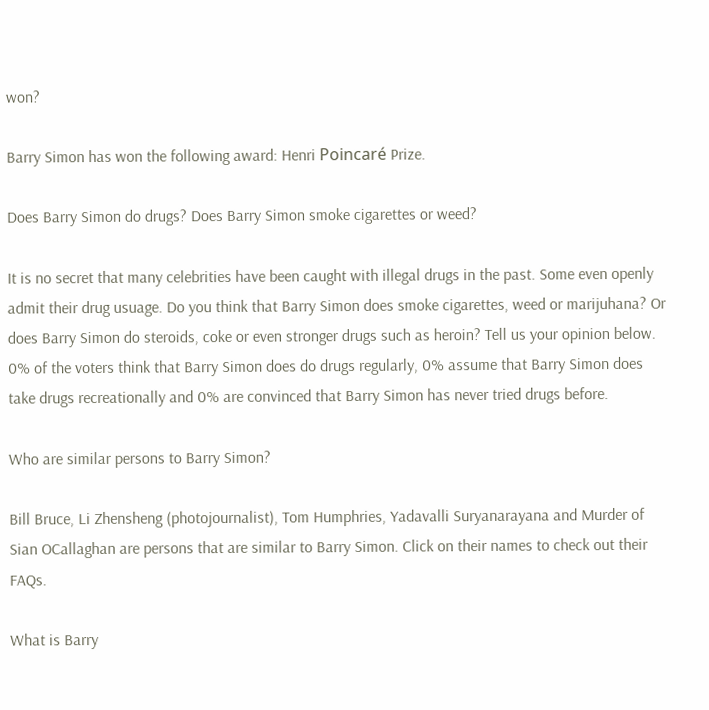won?

Barry Simon has won the following award: Henri Poincaré Prize.

Does Barry Simon do drugs? Does Barry Simon smoke cigarettes or weed?

It is no secret that many celebrities have been caught with illegal drugs in the past. Some even openly admit their drug usuage. Do you think that Barry Simon does smoke cigarettes, weed or marijuhana? Or does Barry Simon do steroids, coke or even stronger drugs such as heroin? Tell us your opinion below.
0% of the voters think that Barry Simon does do drugs regularly, 0% assume that Barry Simon does take drugs recreationally and 0% are convinced that Barry Simon has never tried drugs before.

Who are similar persons to Barry Simon?

Bill Bruce, Li Zhensheng (photojournalist), Tom Humphries, Yadavalli Suryanarayana and Murder of Sian OCallaghan are persons that are similar to Barry Simon. Click on their names to check out their FAQs.

What is Barry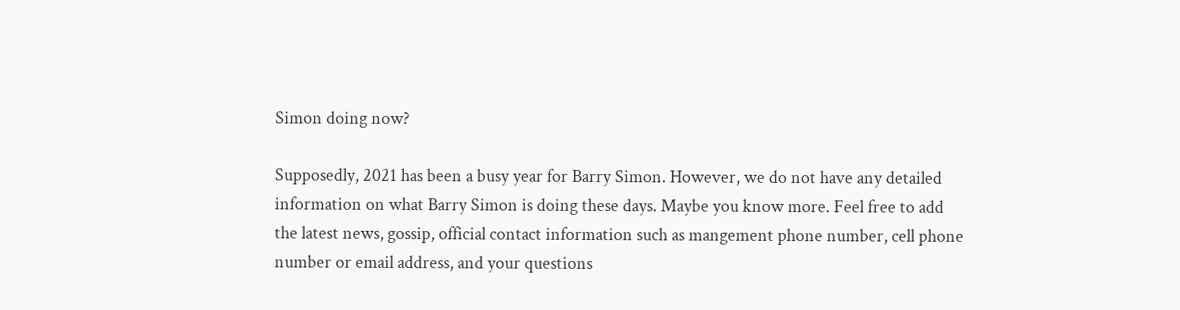Simon doing now?

Supposedly, 2021 has been a busy year for Barry Simon. However, we do not have any detailed information on what Barry Simon is doing these days. Maybe you know more. Feel free to add the latest news, gossip, official contact information such as mangement phone number, cell phone number or email address, and your questions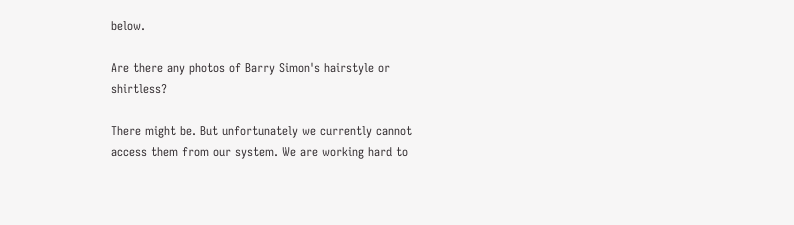below.

Are there any photos of Barry Simon's hairstyle or shirtless?

There might be. But unfortunately we currently cannot access them from our system. We are working hard to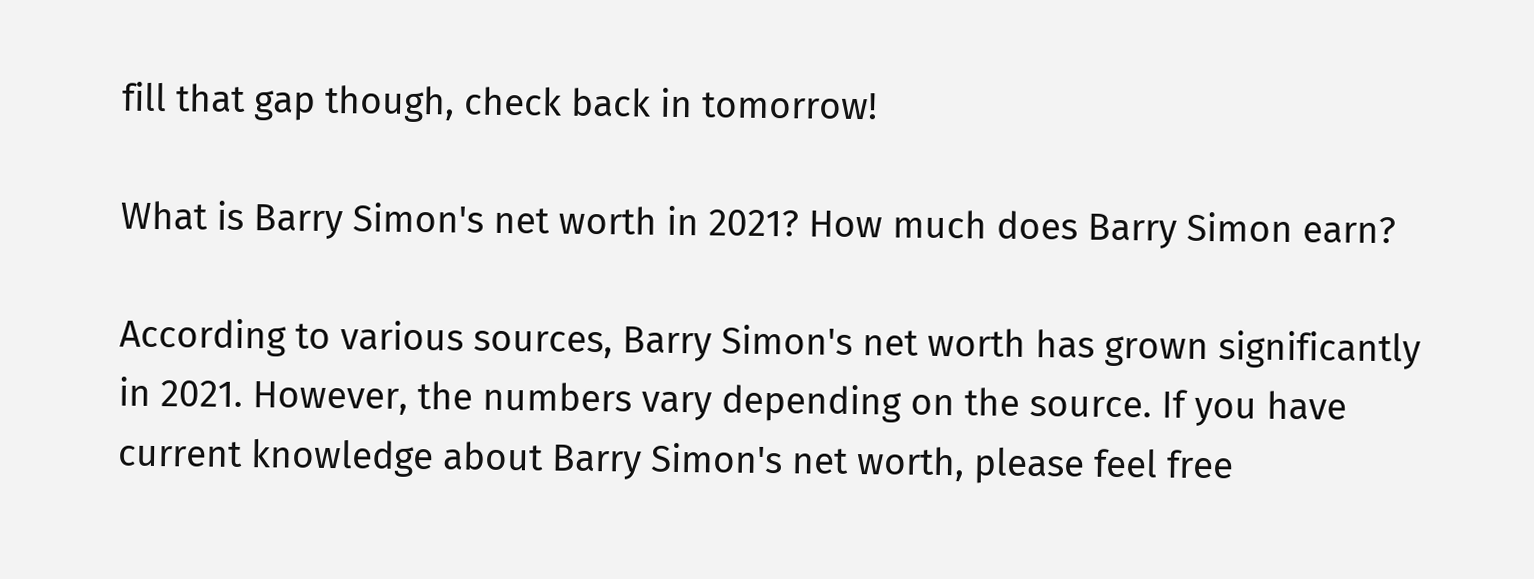fill that gap though, check back in tomorrow!

What is Barry Simon's net worth in 2021? How much does Barry Simon earn?

According to various sources, Barry Simon's net worth has grown significantly in 2021. However, the numbers vary depending on the source. If you have current knowledge about Barry Simon's net worth, please feel free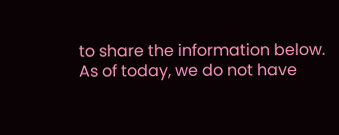to share the information below.
As of today, we do not have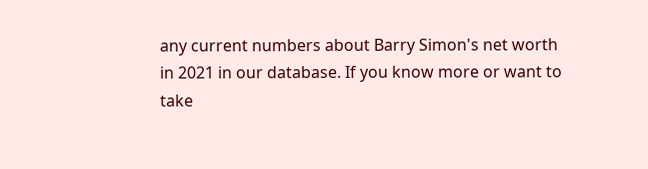any current numbers about Barry Simon's net worth in 2021 in our database. If you know more or want to take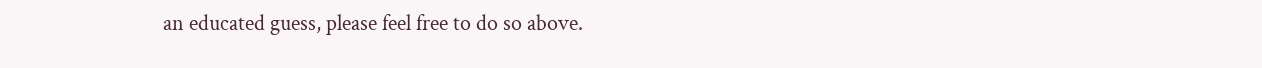an educated guess, please feel free to do so above.